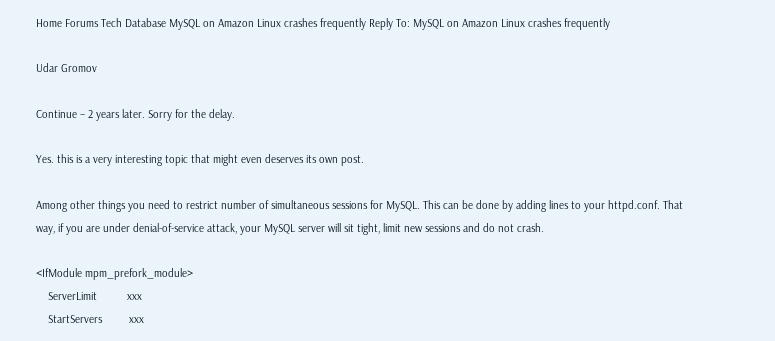Home Forums Tech Database MySQL on Amazon Linux crashes frequently Reply To: MySQL on Amazon Linux crashes frequently

Udar Gromov

Continue – 2 years later. Sorry for the delay.

Yes. this is a very interesting topic that might even deserves its own post.

Among other things you need to restrict number of simultaneous sessions for MySQL. This can be done by adding lines to your httpd.conf. That way, if you are under denial-of-service attack, your MySQL server will sit tight, limit new sessions and do not crash.

<IfModule mpm_prefork_module>
    ServerLimit          xxx
    StartServers         xxx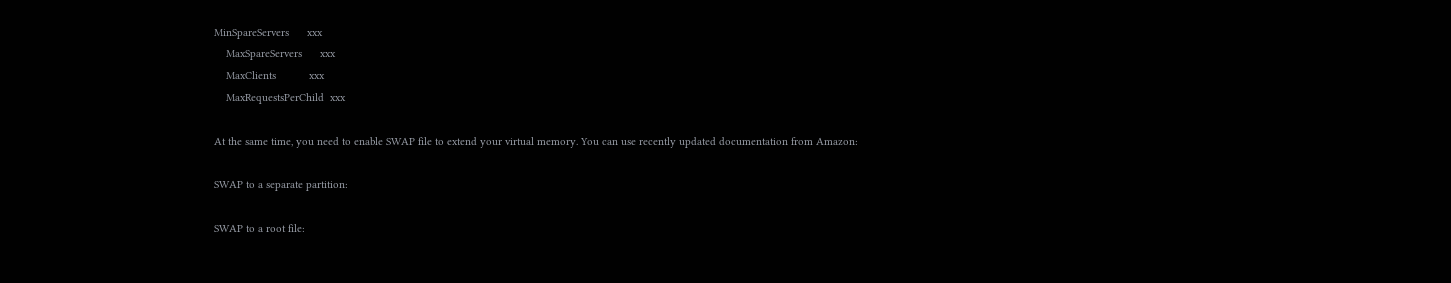MinSpareServers      xxx
    MaxSpareServers      xxx
    MaxClients           xxx
    MaxRequestsPerChild  xxx

At the same time, you need to enable SWAP file to extend your virtual memory. You can use recently updated documentation from Amazon:

SWAP to a separate partition:

SWAP to a root file: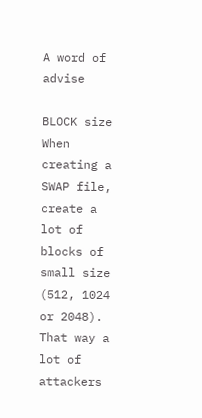A word of advise

BLOCK size
When creating a SWAP file, create a lot of blocks of small size (512, 1024 or 2048). That way a lot of attackers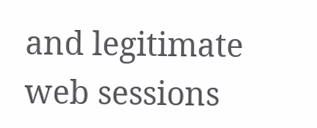and legitimate web sessions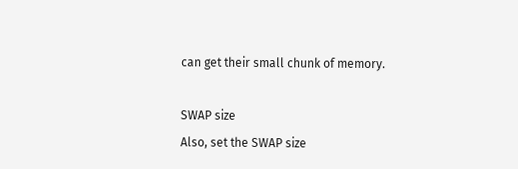can get their small chunk of memory.

SWAP size
Also, set the SWAP size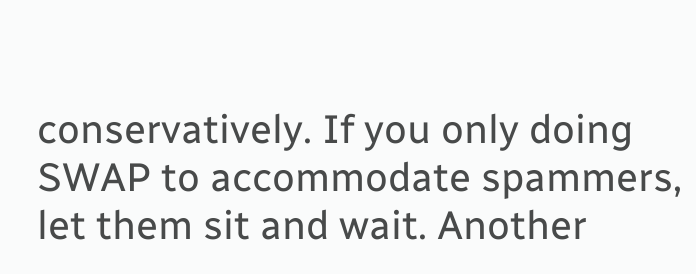conservatively. If you only doing SWAP to accommodate spammers, let them sit and wait. Another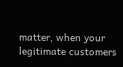matter, when your legitimate customers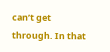can’t get through. In that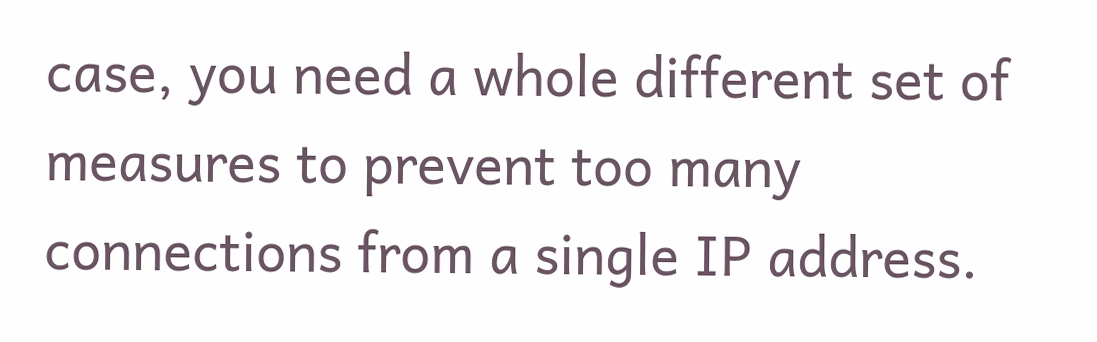case, you need a whole different set of measures to prevent too many connections from a single IP address.